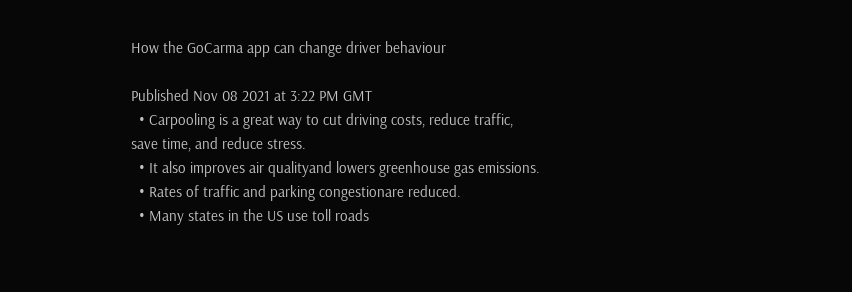How the GoCarma app can change driver behaviour

Published Nov 08 2021 at 3:22 PM GMT
  • Carpooling is a great way to cut driving costs, reduce traffic, save time, and reduce stress.
  • It also improves air qualityand lowers greenhouse gas emissions.
  • Rates of traffic and parking congestionare reduced.
  • Many states in the US use toll roads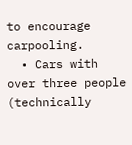to encourage carpooling.
  • Cars with over three people (technically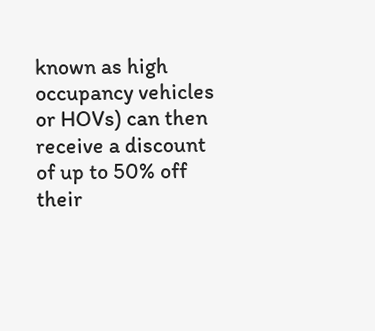known as high occupancy vehicles or HOVs) can then receive a discount of up to 50% off their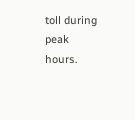toll during peak hours.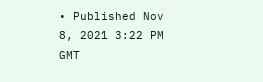• Published Nov 8, 2021 3:22 PM GMT